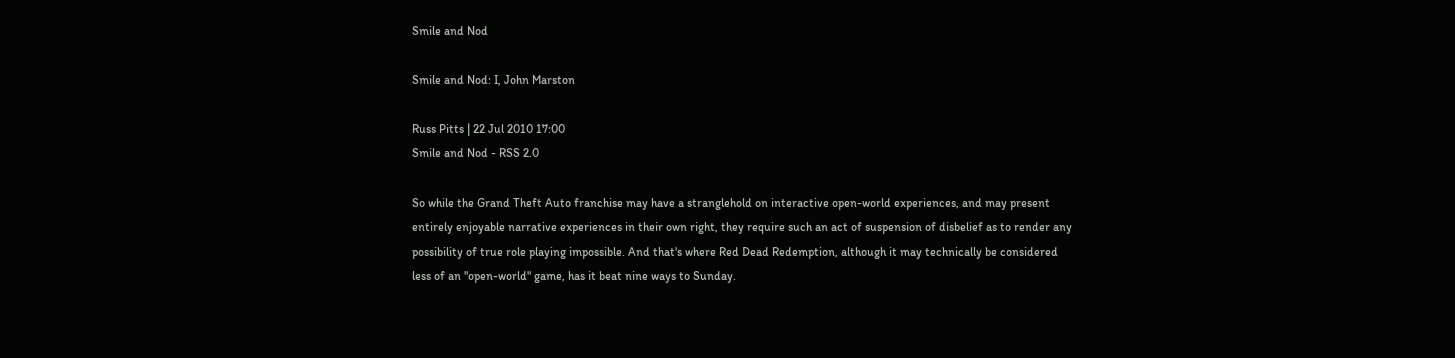Smile and Nod

Smile and Nod: I, John Marston

Russ Pitts | 22 Jul 2010 17:00
Smile and Nod - RSS 2.0

So while the Grand Theft Auto franchise may have a stranglehold on interactive open-world experiences, and may present entirely enjoyable narrative experiences in their own right, they require such an act of suspension of disbelief as to render any possibility of true role playing impossible. And that's where Red Dead Redemption, although it may technically be considered less of an "open-world" game, has it beat nine ways to Sunday.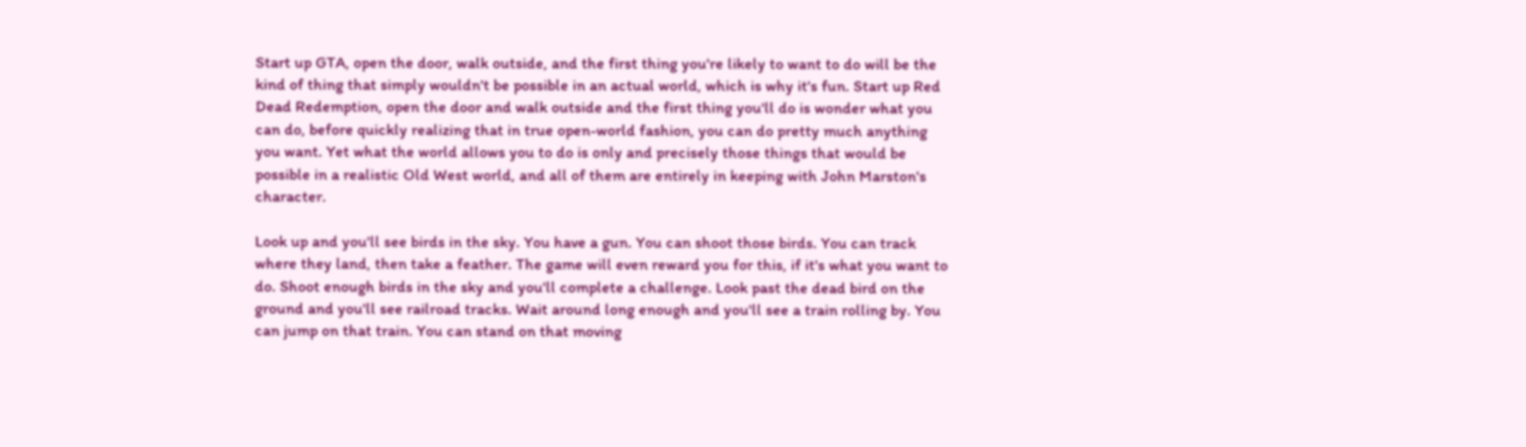Start up GTA, open the door, walk outside, and the first thing you're likely to want to do will be the kind of thing that simply wouldn't be possible in an actual world, which is why it's fun. Start up Red Dead Redemption, open the door and walk outside and the first thing you'll do is wonder what you can do, before quickly realizing that in true open-world fashion, you can do pretty much anything you want. Yet what the world allows you to do is only and precisely those things that would be possible in a realistic Old West world, and all of them are entirely in keeping with John Marston's character.

Look up and you'll see birds in the sky. You have a gun. You can shoot those birds. You can track where they land, then take a feather. The game will even reward you for this, if it's what you want to do. Shoot enough birds in the sky and you'll complete a challenge. Look past the dead bird on the ground and you'll see railroad tracks. Wait around long enough and you'll see a train rolling by. You can jump on that train. You can stand on that moving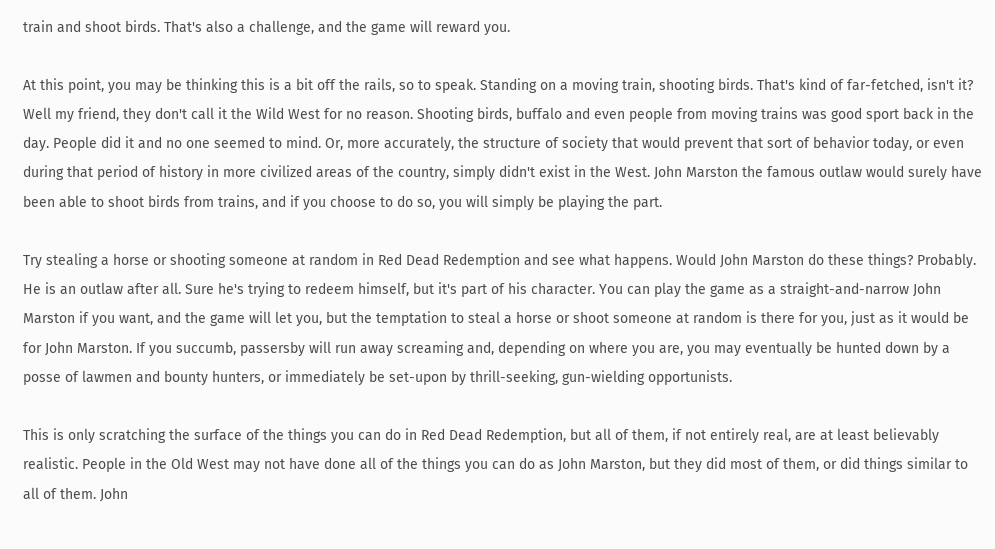train and shoot birds. That's also a challenge, and the game will reward you.

At this point, you may be thinking this is a bit off the rails, so to speak. Standing on a moving train, shooting birds. That's kind of far-fetched, isn't it? Well my friend, they don't call it the Wild West for no reason. Shooting birds, buffalo and even people from moving trains was good sport back in the day. People did it and no one seemed to mind. Or, more accurately, the structure of society that would prevent that sort of behavior today, or even during that period of history in more civilized areas of the country, simply didn't exist in the West. John Marston the famous outlaw would surely have been able to shoot birds from trains, and if you choose to do so, you will simply be playing the part.

Try stealing a horse or shooting someone at random in Red Dead Redemption and see what happens. Would John Marston do these things? Probably. He is an outlaw after all. Sure he's trying to redeem himself, but it's part of his character. You can play the game as a straight-and-narrow John Marston if you want, and the game will let you, but the temptation to steal a horse or shoot someone at random is there for you, just as it would be for John Marston. If you succumb, passersby will run away screaming and, depending on where you are, you may eventually be hunted down by a posse of lawmen and bounty hunters, or immediately be set-upon by thrill-seeking, gun-wielding opportunists.

This is only scratching the surface of the things you can do in Red Dead Redemption, but all of them, if not entirely real, are at least believably realistic. People in the Old West may not have done all of the things you can do as John Marston, but they did most of them, or did things similar to all of them. John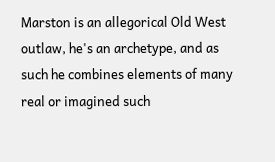Marston is an allegorical Old West outlaw, he's an archetype, and as such he combines elements of many real or imagined such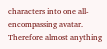characters into one all-encompassing avatar. Therefore almost anything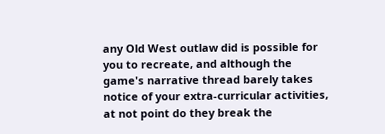any Old West outlaw did is possible for you to recreate, and although the game's narrative thread barely takes notice of your extra-curricular activities, at not point do they break the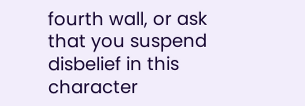fourth wall, or ask that you suspend disbelief in this character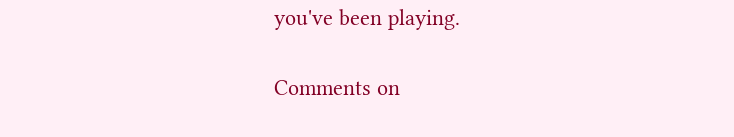you've been playing.

Comments on